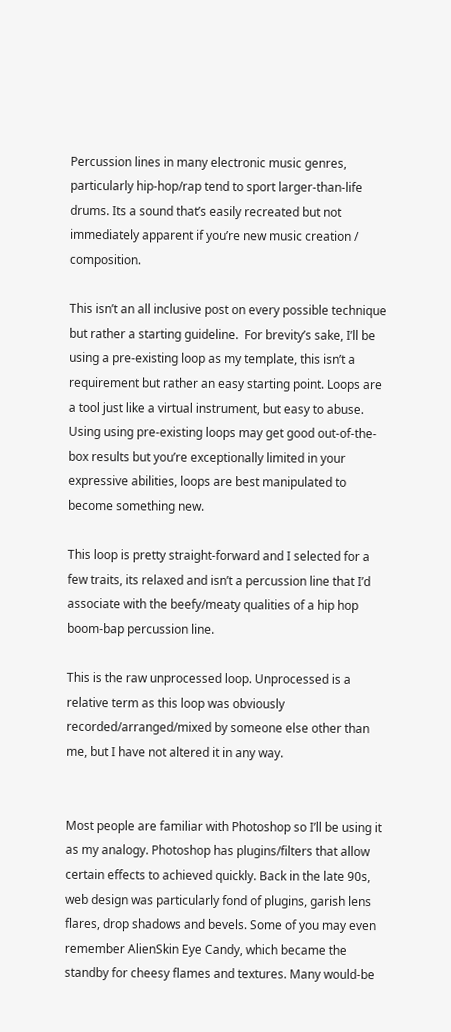Percussion lines in many electronic music genres, particularly hip-hop/rap tend to sport larger-than-life drums. Its a sound that’s easily recreated but not immediately apparent if you’re new music creation / composition.

This isn’t an all inclusive post on every possible technique but rather a starting guideline.  For brevity’s sake, I’ll be using a pre-existing loop as my template, this isn’t a requirement but rather an easy starting point. Loops are a tool just like a virtual instrument, but easy to abuse. Using using pre-existing loops may get good out-of-the-box results but you’re exceptionally limited in your expressive abilities, loops are best manipulated to become something new.

This loop is pretty straight-forward and I selected for a few traits, its relaxed and isn’t a percussion line that I’d associate with the beefy/meaty qualities of a hip hop boom-bap percussion line.

This is the raw unprocessed loop. Unprocessed is a relative term as this loop was obviously recorded/arranged/mixed by someone else other than me, but I have not altered it in any way.


Most people are familiar with Photoshop so I’ll be using it as my analogy. Photoshop has plugins/filters that allow certain effects to achieved quickly. Back in the late 90s, web design was particularly fond of plugins, garish lens flares, drop shadows and bevels. Some of you may even remember AlienSkin Eye Candy, which became the standby for cheesy flames and textures. Many would-be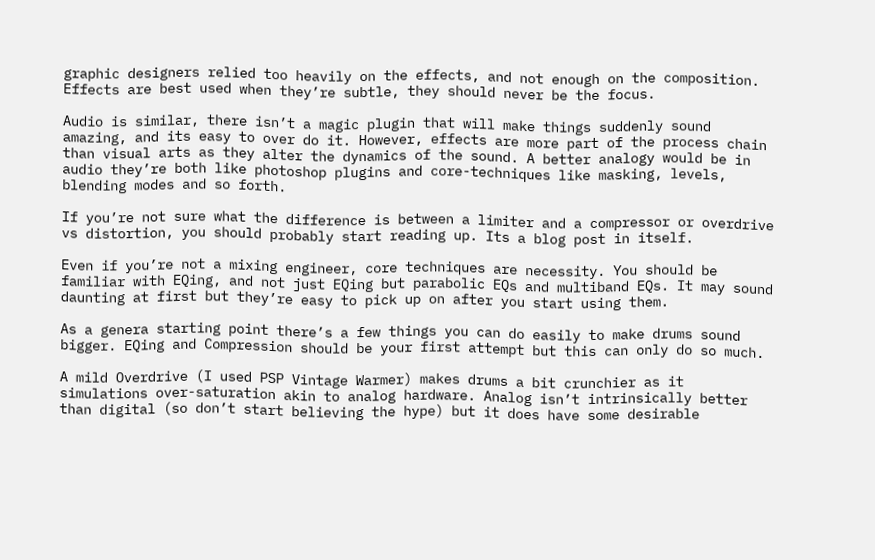graphic designers relied too heavily on the effects, and not enough on the composition. Effects are best used when they’re subtle, they should never be the focus.

Audio is similar, there isn’t a magic plugin that will make things suddenly sound amazing, and its easy to over do it. However, effects are more part of the process chain than visual arts as they alter the dynamics of the sound. A better analogy would be in audio they’re both like photoshop plugins and core-techniques like masking, levels, blending modes and so forth.

If you’re not sure what the difference is between a limiter and a compressor or overdrive vs distortion, you should probably start reading up. Its a blog post in itself.

Even if you’re not a mixing engineer, core techniques are necessity. You should be familiar with EQing, and not just EQing but parabolic EQs and multiband EQs. It may sound daunting at first but they’re easy to pick up on after you start using them.

As a genera starting point there’s a few things you can do easily to make drums sound bigger. EQing and Compression should be your first attempt but this can only do so much.

A mild Overdrive (I used PSP Vintage Warmer) makes drums a bit crunchier as it simulations over-saturation akin to analog hardware. Analog isn’t intrinsically better than digital (so don’t start believing the hype) but it does have some desirable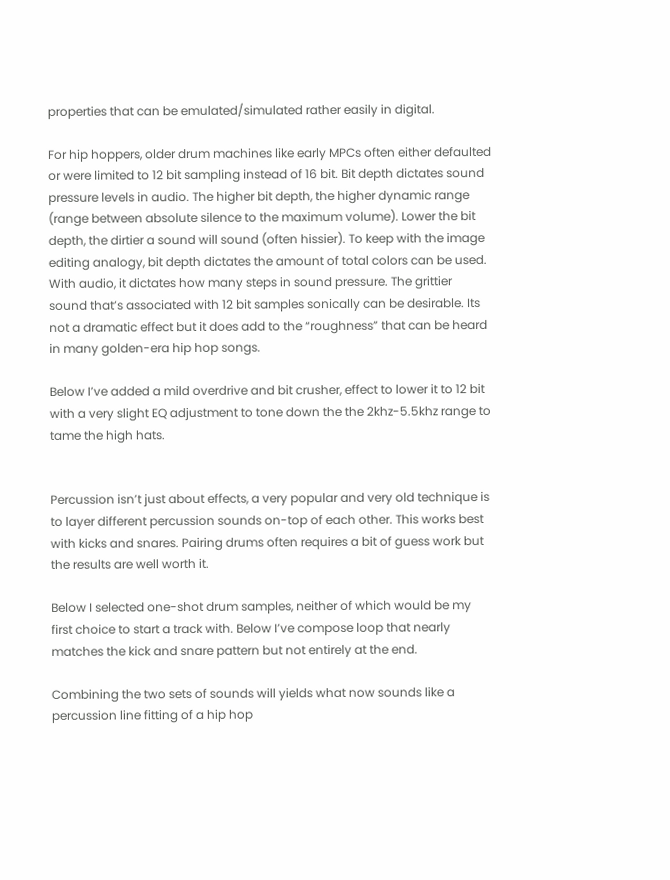properties that can be emulated/simulated rather easily in digital.

For hip hoppers, older drum machines like early MPCs often either defaulted or were limited to 12 bit sampling instead of 16 bit. Bit depth dictates sound pressure levels in audio. The higher bit depth, the higher dynamic range (range between absolute silence to the maximum volume). Lower the bit depth, the dirtier a sound will sound (often hissier). To keep with the image editing analogy, bit depth dictates the amount of total colors can be used. With audio, it dictates how many steps in sound pressure. The grittier sound that’s associated with 12 bit samples sonically can be desirable. Its not a dramatic effect but it does add to the “roughness” that can be heard in many golden-era hip hop songs.

Below I’ve added a mild overdrive and bit crusher, effect to lower it to 12 bit with a very slight EQ adjustment to tone down the the 2khz-5.5khz range to tame the high hats.


Percussion isn’t just about effects, a very popular and very old technique is to layer different percussion sounds on-top of each other. This works best with kicks and snares. Pairing drums often requires a bit of guess work but the results are well worth it.

Below I selected one-shot drum samples, neither of which would be my first choice to start a track with. Below I’ve compose loop that nearly matches the kick and snare pattern but not entirely at the end.

Combining the two sets of sounds will yields what now sounds like a percussion line fitting of a hip hop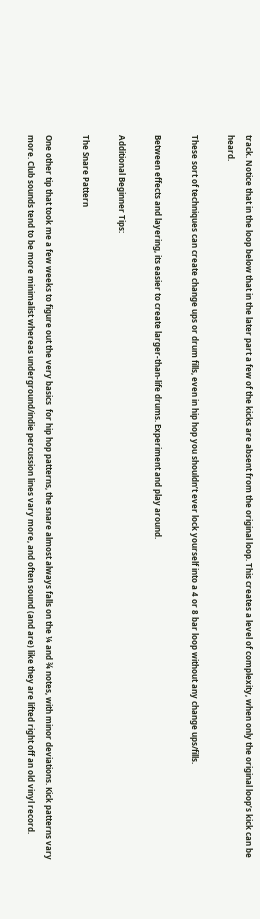track. Notice that in the loop below that in the later part a few of the kicks are absent from the original loop. This creates a level of complexity, when only the original loop’s kick can be heard.

These sort of techniques can create change ups or drum fills, even in hip hop you shouldn’t ever lock yourself into a 4 or 8 bar loop without any change ups/fills.

Between effects and layering, its easier to create larger-than-life drums. Experiment and play around.

Additional Beginner Tips:

The Snare Pattern

One other tip that took me a few weeks to figure out the very basics  for hip hop patterns, the snare almost always falls on the ¼ and ¾ notes, with minor deviations. Kick patterns vary more. Club sounds tend to be more minimalist whereas underground/indie percussion lines vary more, and often sound (and are) like they are lifted right off an old vinyl record.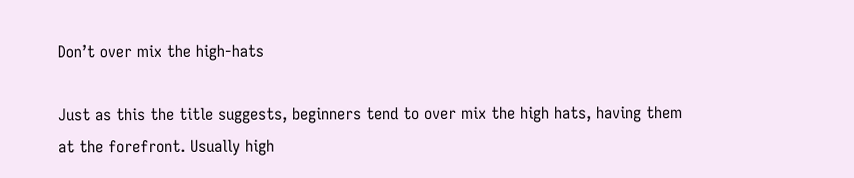Don’t over mix the high-hats

Just as this the title suggests, beginners tend to over mix the high hats, having them at the forefront. Usually high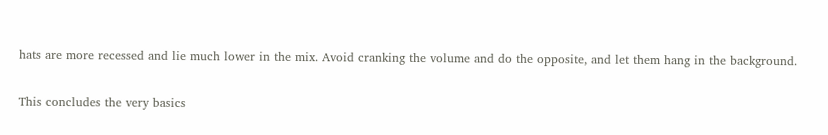hats are more recessed and lie much lower in the mix. Avoid cranking the volume and do the opposite, and let them hang in the background.

This concludes the very basics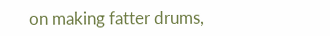on making fatter drums,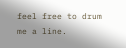feel free to drum me a line.